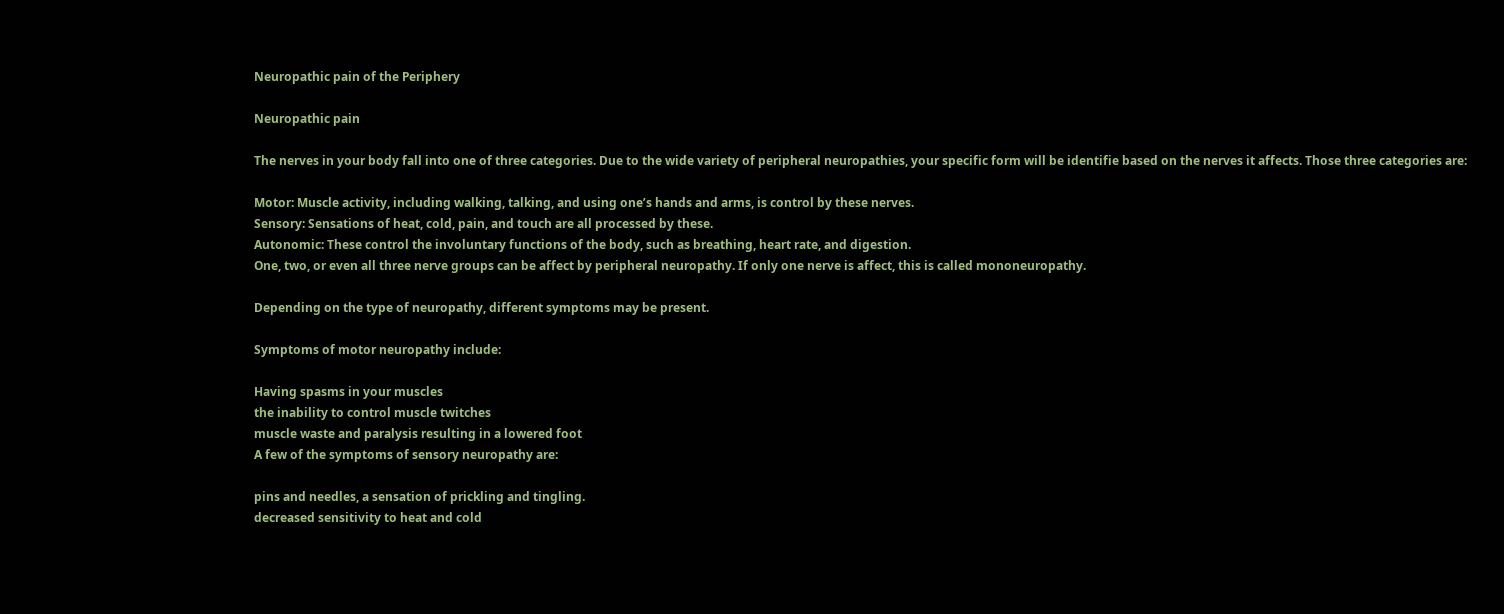Neuropathic pain of the Periphery

Neuropathic pain

The nerves in your body fall into one of three categories. Due to the wide variety of peripheral neuropathies, your specific form will be identifie based on the nerves it affects. Those three categories are:

Motor: Muscle activity, including walking, talking, and using one’s hands and arms, is control by these nerves.
Sensory: Sensations of heat, cold, pain, and touch are all processed by these.
Autonomic: These control the involuntary functions of the body, such as breathing, heart rate, and digestion.
One, two, or even all three nerve groups can be affect by peripheral neuropathy. If only one nerve is affect, this is called mononeuropathy.

Depending on the type of neuropathy, different symptoms may be present.

Symptoms of motor neuropathy include:

Having spasms in your muscles
the inability to control muscle twitches
muscle waste and paralysis resulting in a lowered foot
A few of the symptoms of sensory neuropathy are:

pins and needles, a sensation of prickling and tingling.
decreased sensitivity to heat and cold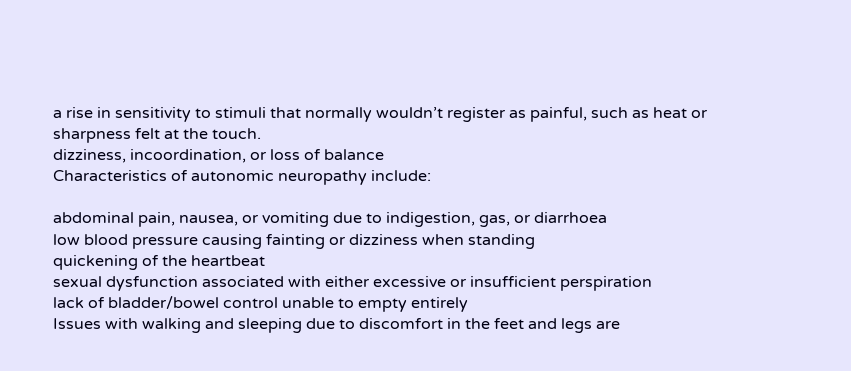a rise in sensitivity to stimuli that normally wouldn’t register as painful, such as heat or sharpness felt at the touch.
dizziness, incoordination, or loss of balance
Characteristics of autonomic neuropathy include:

abdominal pain, nausea, or vomiting due to indigestion, gas, or diarrhoea
low blood pressure causing fainting or dizziness when standing
quickening of the heartbeat
sexual dysfunction associated with either excessive or insufficient perspiration
lack of bladder/bowel control unable to empty entirely
Issues with walking and sleeping due to discomfort in the feet and legs are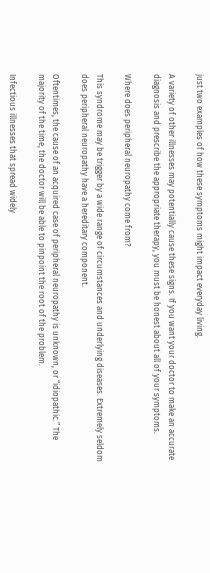just two examples of how these symptoms might impact everyday living.

A variety of other illnesses may potentially cause these signs. If you want your doctor to make an accurate diagnosis and prescribe the appropriate therapy, you must be honest about all of your symptoms.

Where does peripheral neuropathy come from?

This syndrome may be trigger by a wide range of circumstances and underlying diseases. Extremely seldom does peripheral neuropathy have a hereditary component.

Oftentimes, the cause of an acquired case of peripheral neuropathy is unknown, or “idiopathic.” The majority of the time, the doctor will be able to pinpoint the root of the problem.

Infectious illnesses that spread widely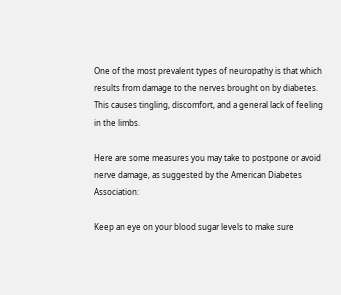One of the most prevalent types of neuropathy is that which results from damage to the nerves brought on by diabetes. This causes tingling, discomfort, and a general lack of feeling in the limbs.

Here are some measures you may take to postpone or avoid nerve damage, as suggested by the American Diabetes Association:

Keep an eye on your blood sugar levels to make sure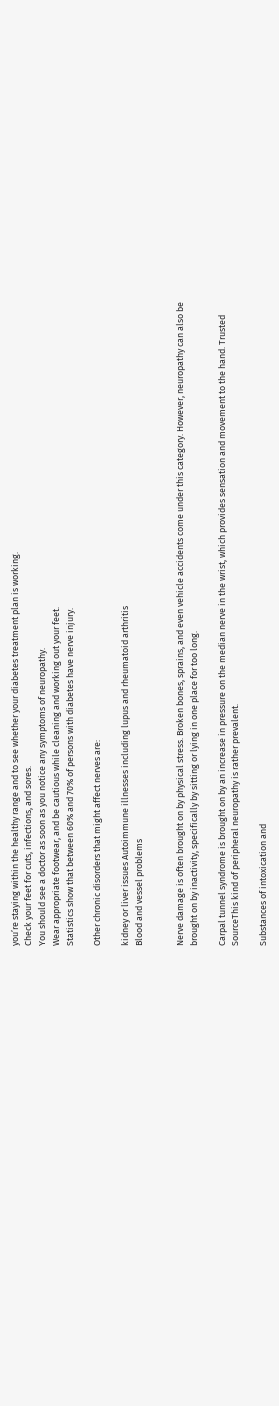you’re staying within the healthy range and to see whether your diabetes treatment plan is working.
Check your feet for cuts, infections, and sores.
You should see a doctor as soon as you notice any symptoms of neuropathy.
Wear appropriate footwear, and be cautious while cleaning and working out your feet.
Statistics show that between 60% and 70% of persons with diabetes have nerve injury.

Other chronic disorders that might affect nerves are:

kidney or liver issues Autoimmune illnesses including lupus and rheumatoid arthritis
Blood and vessel problems


Nerve damage is often brought on by physical stress. Broken bones, sprains, and even vehicle accidents come under this category. However, neuropathy can also be brought on by inactivity, specifically by sitting or lying in one place for too long.

Carpal tunnel syndrome is brought on by an increase in pressure on the median nerve in the wrist, which provides sensation and movement to the hand. Trusted SourceThis kind of peripheral neuropathy is rather prevalent.

Substances of intoxication and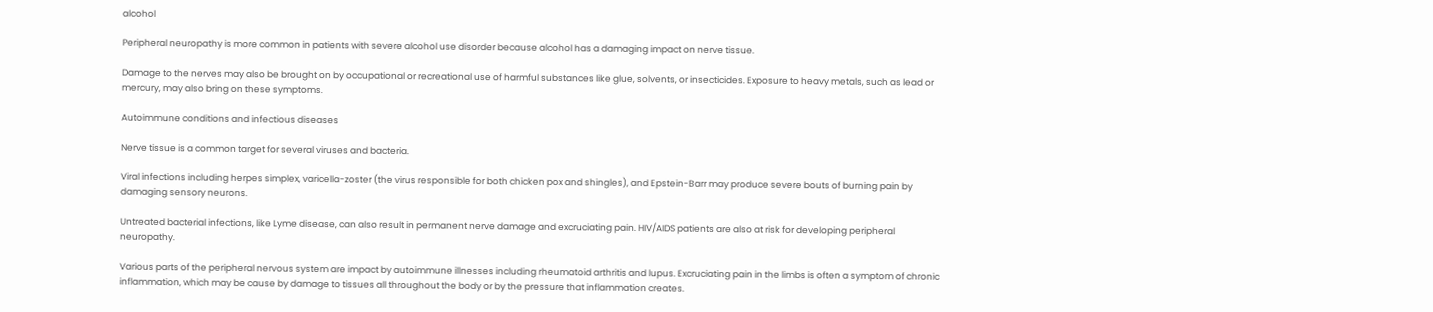alcohol

Peripheral neuropathy is more common in patients with severe alcohol use disorder because alcohol has a damaging impact on nerve tissue.

Damage to the nerves may also be brought on by occupational or recreational use of harmful substances like glue, solvents, or insecticides. Exposure to heavy metals, such as lead or mercury, may also bring on these symptoms.

Autoimmune conditions and infectious diseases

Nerve tissue is a common target for several viruses and bacteria.

Viral infections including herpes simplex, varicella-zoster (the virus responsible for both chicken pox and shingles), and Epstein-Barr may produce severe bouts of burning pain by damaging sensory neurons.

Untreated bacterial infections, like Lyme disease, can also result in permanent nerve damage and excruciating pain. HIV/AIDS patients are also at risk for developing peripheral neuropathy.

Various parts of the peripheral nervous system are impact by autoimmune illnesses including rheumatoid arthritis and lupus. Excruciating pain in the limbs is often a symptom of chronic inflammation, which may be cause by damage to tissues all throughout the body or by the pressure that inflammation creates.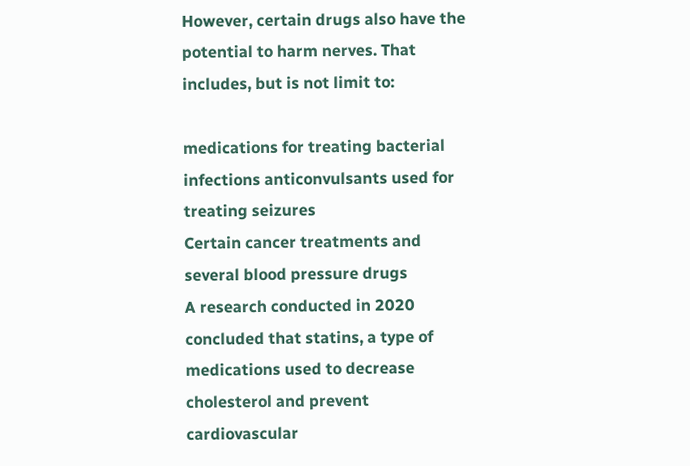However, certain drugs also have the potential to harm nerves. That includes, but is not limit to:

medications for treating bacterial infections anticonvulsants used for treating seizures
Certain cancer treatments and several blood pressure drugs
A research conducted in 2020 concluded that statins, a type of medications used to decrease cholesterol and prevent cardiovascular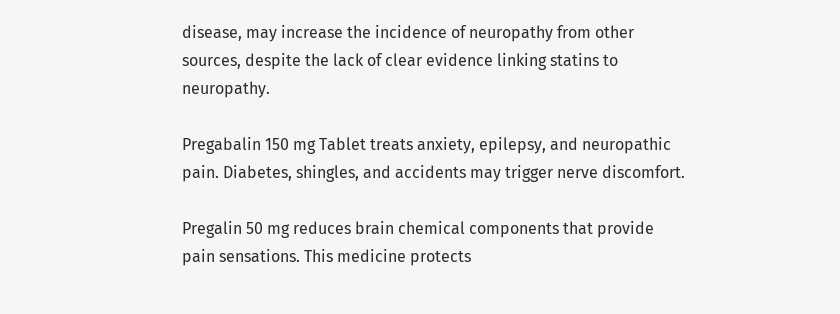disease, may increase the incidence of neuropathy from other sources, despite the lack of clear evidence linking statins to neuropathy.

Pregabalin 150 mg Tablet treats anxiety, epilepsy, and neuropathic pain. Diabetes, shingles, and accidents may trigger nerve discomfort.

Pregalin 50 mg reduces brain chemical components that provide pain sensations. This medicine protects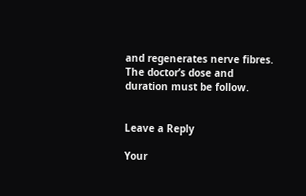and regenerates nerve fibres. The doctor’s dose and duration must be follow.


Leave a Reply

Your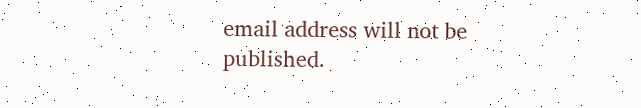email address will not be published.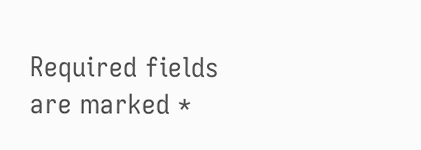Required fields are marked *